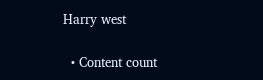Harry west

  • Content count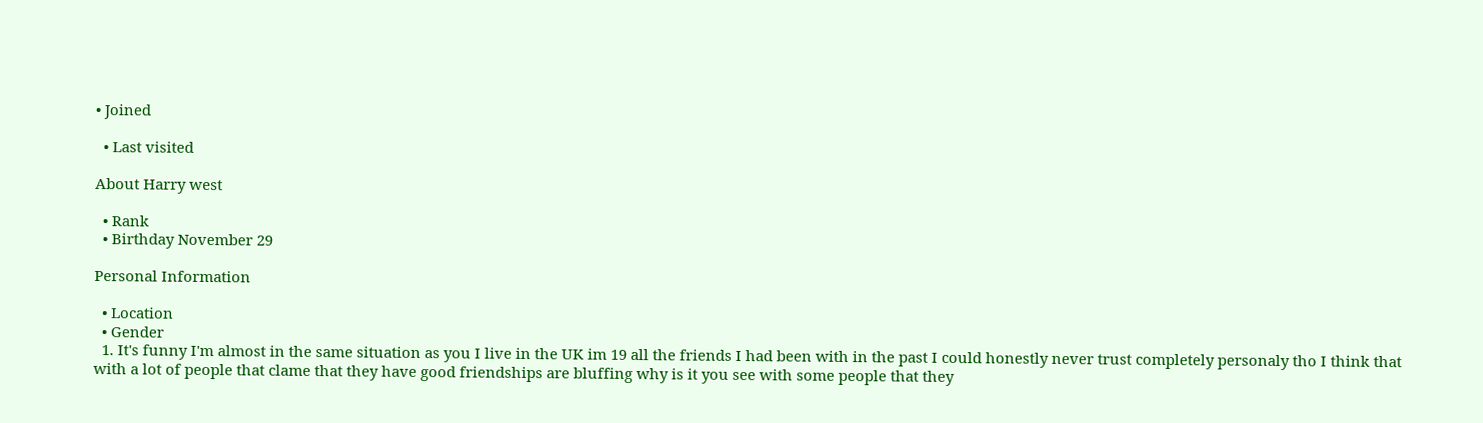• Joined

  • Last visited

About Harry west

  • Rank
  • Birthday November 29

Personal Information

  • Location
  • Gender
  1. It's funny I'm almost in the same situation as you I live in the UK im 19 all the friends I had been with in the past I could honestly never trust completely personaly tho I think that with a lot of people that clame that they have good friendships are bluffing why is it you see with some people that they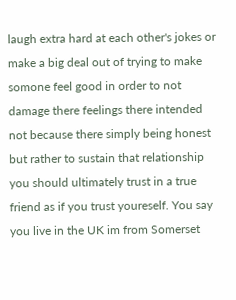laugh extra hard at each other's jokes or make a big deal out of trying to make somone feel good in order to not damage there feelings there intended not because there simply being honest but rather to sustain that relationship you should ultimately trust in a true friend as if you trust youreself. You say you live in the UK im from Somerset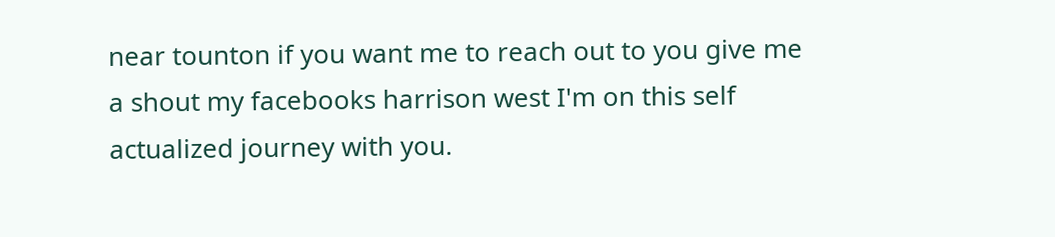near tounton if you want me to reach out to you give me a shout my facebooks harrison west I'm on this self actualized journey with you.